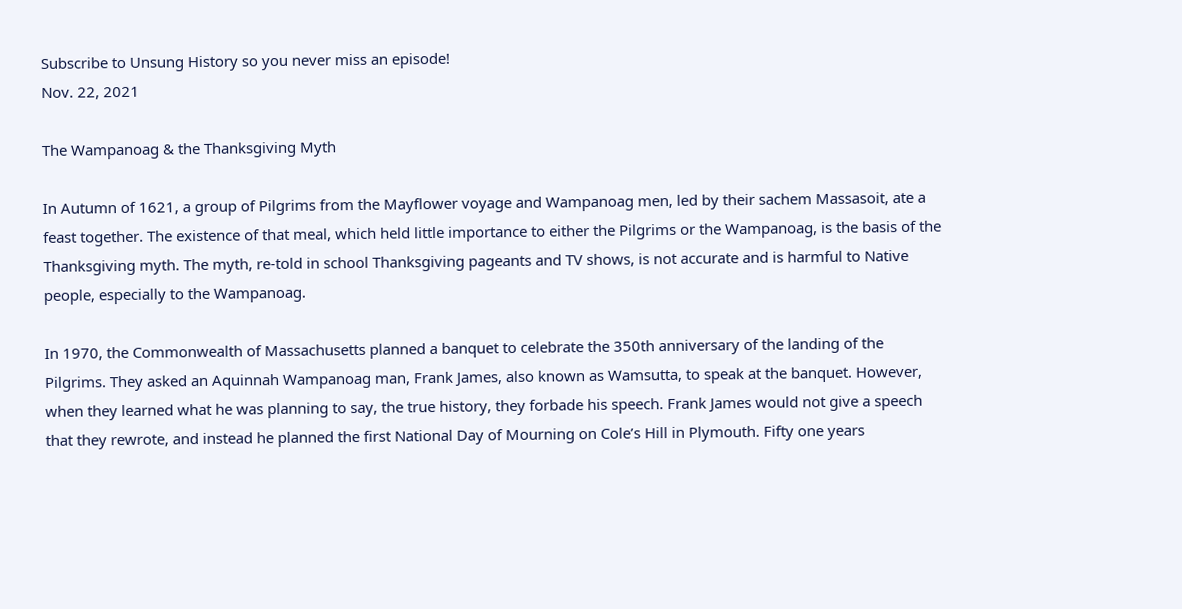Subscribe to Unsung History so you never miss an episode!
Nov. 22, 2021

The Wampanoag & the Thanksgiving Myth

In Autumn of 1621, a group of Pilgrims from the Mayflower voyage and Wampanoag men, led by their sachem Massasoit, ate a feast together. The existence of that meal, which held little importance to either the Pilgrims or the Wampanoag, is the basis of the Thanksgiving myth. The myth, re-told in school Thanksgiving pageants and TV shows, is not accurate and is harmful to Native people, especially to the Wampanoag.

In 1970, the Commonwealth of Massachusetts planned a banquet to celebrate the 350th anniversary of the landing of the Pilgrims. They asked an Aquinnah Wampanoag man, Frank James, also known as Wamsutta, to speak at the banquet. However, when they learned what he was planning to say, the true history, they forbade his speech. Frank James would not give a speech that they rewrote, and instead he planned the first National Day of Mourning on Cole’s Hill in Plymouth. Fifty one years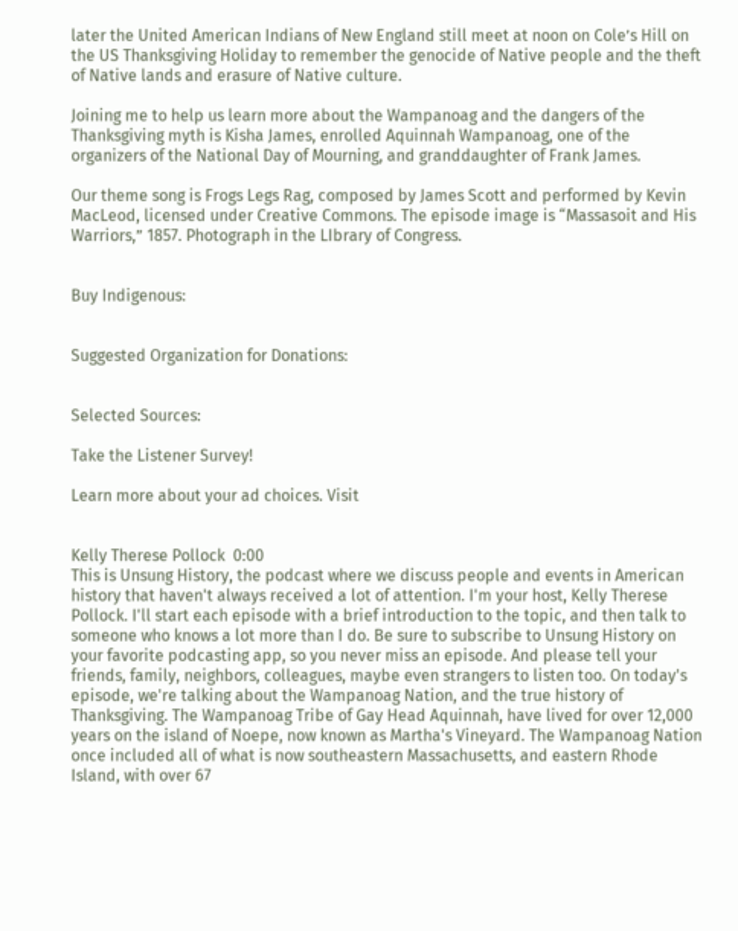later the United American Indians of New England still meet at noon on Cole’s Hill on the US Thanksgiving Holiday to remember the genocide of Native people and the theft of Native lands and erasure of Native culture.

Joining me to help us learn more about the Wampanoag and the dangers of the Thanksgiving myth is Kisha James, enrolled Aquinnah Wampanoag, one of the organizers of the National Day of Mourning, and granddaughter of Frank James.

Our theme song is Frogs Legs Rag, composed by James Scott and performed by Kevin MacLeod, licensed under Creative Commons. The episode image is “Massasoit and His Warriors,” 1857. Photograph in the LIbrary of Congress.


Buy Indigenous:


Suggested Organization for Donations:


Selected Sources:

Take the Listener Survey!

Learn more about your ad choices. Visit


Kelly Therese Pollock  0:00
This is Unsung History, the podcast where we discuss people and events in American history that haven't always received a lot of attention. I'm your host, Kelly Therese Pollock. I'll start each episode with a brief introduction to the topic, and then talk to someone who knows a lot more than I do. Be sure to subscribe to Unsung History on your favorite podcasting app, so you never miss an episode. And please tell your friends, family, neighbors, colleagues, maybe even strangers to listen too. On today's episode, we're talking about the Wampanoag Nation, and the true history of Thanksgiving. The Wampanoag Tribe of Gay Head Aquinnah, have lived for over 12,000 years on the island of Noepe, now known as Martha's Vineyard. The Wampanoag Nation once included all of what is now southeastern Massachusetts, and eastern Rhode Island, with over 67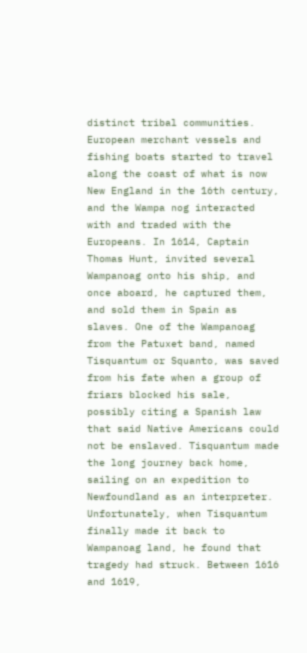distinct tribal communities. European merchant vessels and fishing boats started to travel along the coast of what is now New England in the 16th century, and the Wampa nog interacted with and traded with the Europeans. In 1614, Captain Thomas Hunt, invited several Wampanoag onto his ship, and once aboard, he captured them, and sold them in Spain as slaves. One of the Wampanoag from the Patuxet band, named Tisquantum or Squanto, was saved from his fate when a group of friars blocked his sale, possibly citing a Spanish law that said Native Americans could not be enslaved. Tisquantum made the long journey back home, sailing on an expedition to Newfoundland as an interpreter. Unfortunately, when Tisquantum finally made it back to Wampanoag land, he found that tragedy had struck. Between 1616 and 1619,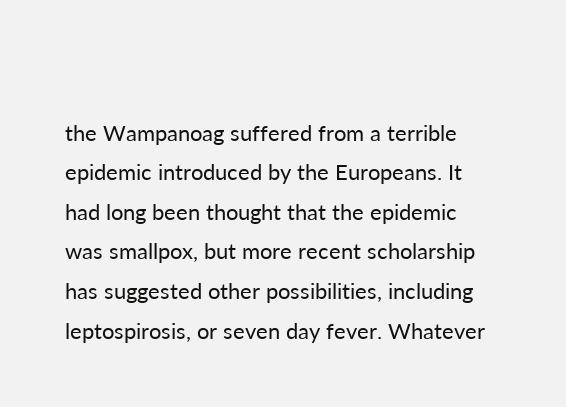the Wampanoag suffered from a terrible epidemic introduced by the Europeans. It had long been thought that the epidemic was smallpox, but more recent scholarship has suggested other possibilities, including leptospirosis, or seven day fever. Whatever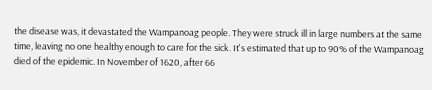the disease was, it devastated the Wampanoag people. They were struck ill in large numbers at the same time, leaving no one healthy enough to care for the sick. It's estimated that up to 90% of the Wampanoag died of the epidemic. In November of 1620, after 66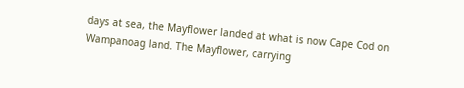days at sea, the Mayflower landed at what is now Cape Cod on Wampanoag land. The Mayflower, carrying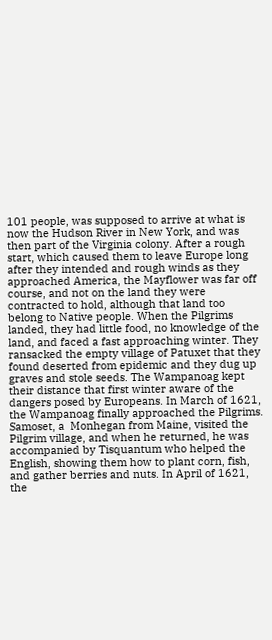101 people, was supposed to arrive at what is now the Hudson River in New York, and was then part of the Virginia colony. After a rough start, which caused them to leave Europe long after they intended and rough winds as they approached America, the Mayflower was far off course, and not on the land they were contracted to hold, although that land too belong to Native people. When the Pilgrims landed, they had little food, no knowledge of the land, and faced a fast approaching winter. They ransacked the empty village of Patuxet that they found deserted from epidemic and they dug up graves and stole seeds. The Wampanoag kept their distance that first winter aware of the dangers posed by Europeans. In March of 1621, the Wampanoag finally approached the Pilgrims. Samoset, a  Monhegan from Maine, visited the Pilgrim village, and when he returned, he was accompanied by Tisquantum who helped the English, showing them how to plant corn, fish, and gather berries and nuts. In April of 1621, the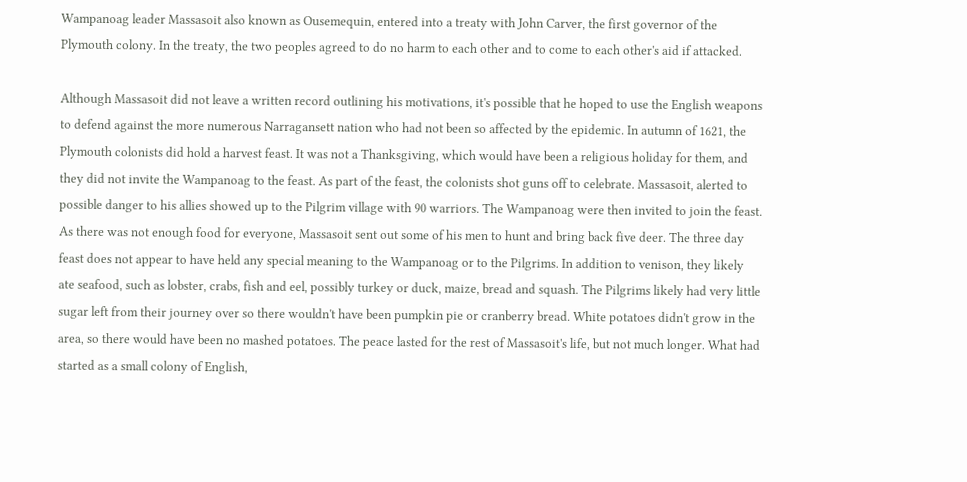Wampanoag leader Massasoit also known as Ousemequin, entered into a treaty with John Carver, the first governor of the Plymouth colony. In the treaty, the two peoples agreed to do no harm to each other and to come to each other's aid if attacked.

Although Massasoit did not leave a written record outlining his motivations, it's possible that he hoped to use the English weapons to defend against the more numerous Narragansett nation who had not been so affected by the epidemic. In autumn of 1621, the Plymouth colonists did hold a harvest feast. It was not a Thanksgiving, which would have been a religious holiday for them, and they did not invite the Wampanoag to the feast. As part of the feast, the colonists shot guns off to celebrate. Massasoit, alerted to possible danger to his allies showed up to the Pilgrim village with 90 warriors. The Wampanoag were then invited to join the feast. As there was not enough food for everyone, Massasoit sent out some of his men to hunt and bring back five deer. The three day feast does not appear to have held any special meaning to the Wampanoag or to the Pilgrims. In addition to venison, they likely ate seafood, such as lobster, crabs, fish and eel, possibly turkey or duck, maize, bread and squash. The Pilgrims likely had very little sugar left from their journey over so there wouldn't have been pumpkin pie or cranberry bread. White potatoes didn't grow in the area, so there would have been no mashed potatoes. The peace lasted for the rest of Massasoit's life, but not much longer. What had started as a small colony of English,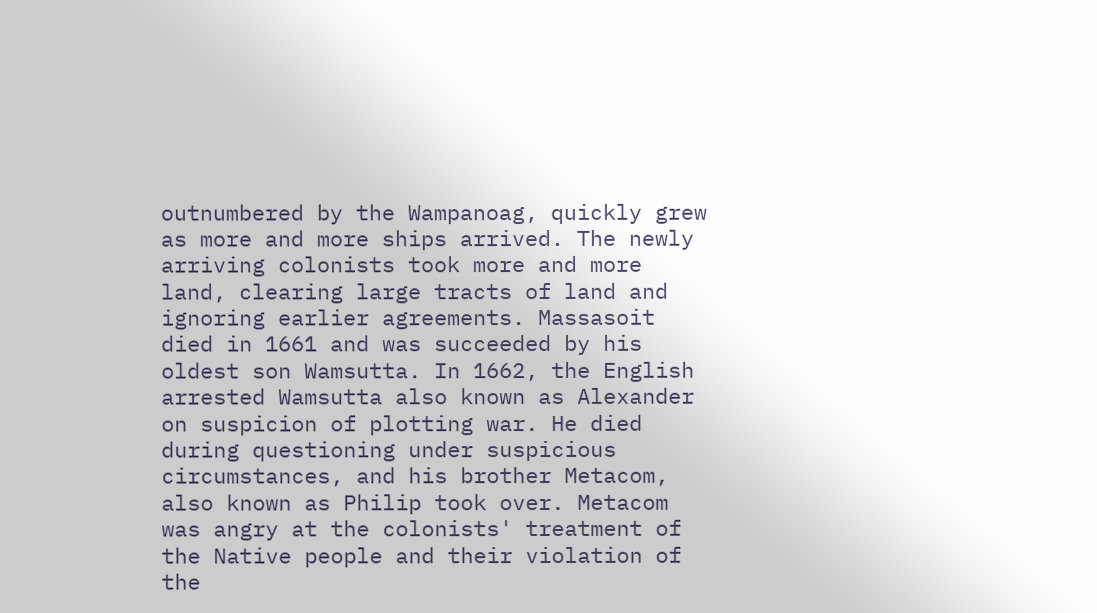outnumbered by the Wampanoag, quickly grew as more and more ships arrived. The newly arriving colonists took more and more land, clearing large tracts of land and ignoring earlier agreements. Massasoit died in 1661 and was succeeded by his oldest son Wamsutta. In 1662, the English arrested Wamsutta also known as Alexander on suspicion of plotting war. He died during questioning under suspicious circumstances, and his brother Metacom, also known as Philip took over. Metacom was angry at the colonists' treatment of the Native people and their violation of the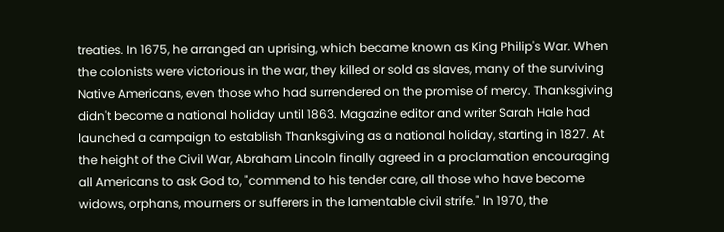treaties. In 1675, he arranged an uprising, which became known as King Philip's War. When the colonists were victorious in the war, they killed or sold as slaves, many of the surviving Native Americans, even those who had surrendered on the promise of mercy. Thanksgiving didn't become a national holiday until 1863. Magazine editor and writer Sarah Hale had launched a campaign to establish Thanksgiving as a national holiday, starting in 1827. At the height of the Civil War, Abraham Lincoln finally agreed in a proclamation encouraging all Americans to ask God to, "commend to his tender care, all those who have become widows, orphans, mourners or sufferers in the lamentable civil strife." In 1970, the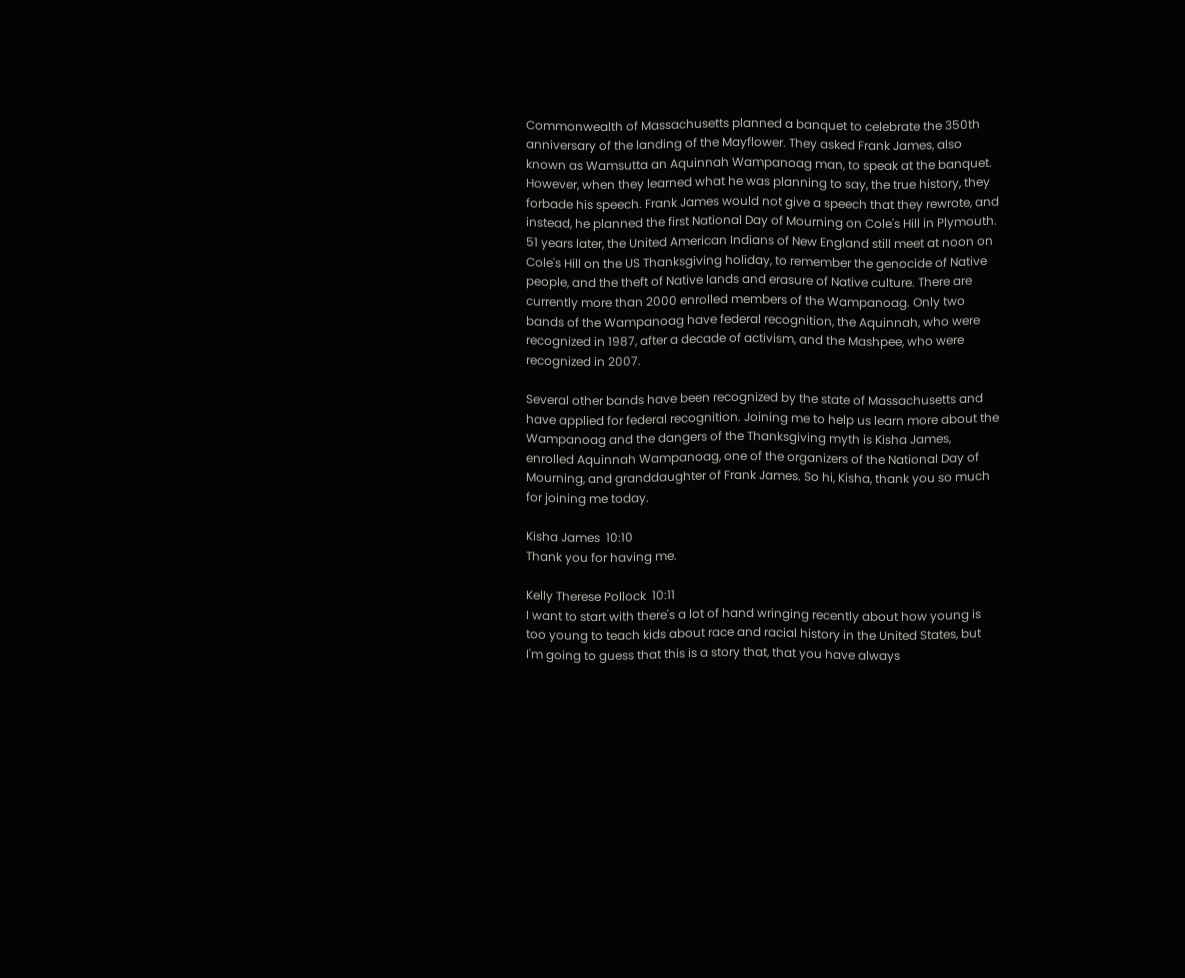Commonwealth of Massachusetts planned a banquet to celebrate the 350th anniversary of the landing of the Mayflower. They asked Frank James, also known as Wamsutta an Aquinnah Wampanoag man, to speak at the banquet. However, when they learned what he was planning to say, the true history, they forbade his speech. Frank James would not give a speech that they rewrote, and instead, he planned the first National Day of Mourning on Cole's Hill in Plymouth. 51 years later, the United American Indians of New England still meet at noon on Cole's Hill on the US Thanksgiving holiday, to remember the genocide of Native people, and the theft of Native lands and erasure of Native culture. There are currently more than 2000 enrolled members of the Wampanoag. Only two bands of the Wampanoag have federal recognition, the Aquinnah, who were recognized in 1987, after a decade of activism, and the Mashpee, who were recognized in 2007.

Several other bands have been recognized by the state of Massachusetts and have applied for federal recognition. Joining me to help us learn more about the Wampanoag and the dangers of the Thanksgiving myth is Kisha James, enrolled Aquinnah Wampanoag, one of the organizers of the National Day of Mourning, and granddaughter of Frank James. So hi, Kisha, thank you so much for joining me today.

Kisha James  10:10
Thank you for having me.

Kelly Therese Pollock  10:11
I want to start with there's a lot of hand wringing recently about how young is too young to teach kids about race and racial history in the United States, but I'm going to guess that this is a story that, that you have always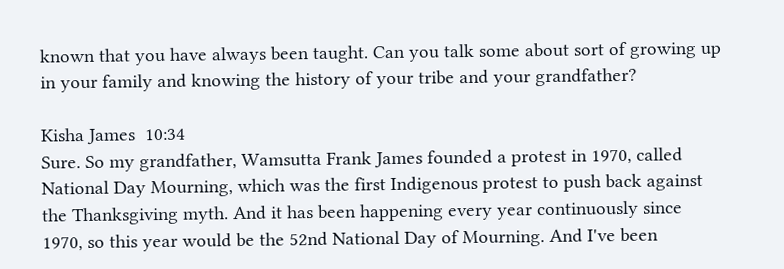known that you have always been taught. Can you talk some about sort of growing up in your family and knowing the history of your tribe and your grandfather?

Kisha James  10:34
Sure. So my grandfather, Wamsutta Frank James founded a protest in 1970, called National Day Mourning, which was the first Indigenous protest to push back against the Thanksgiving myth. And it has been happening every year continuously since 1970, so this year would be the 52nd National Day of Mourning. And I've been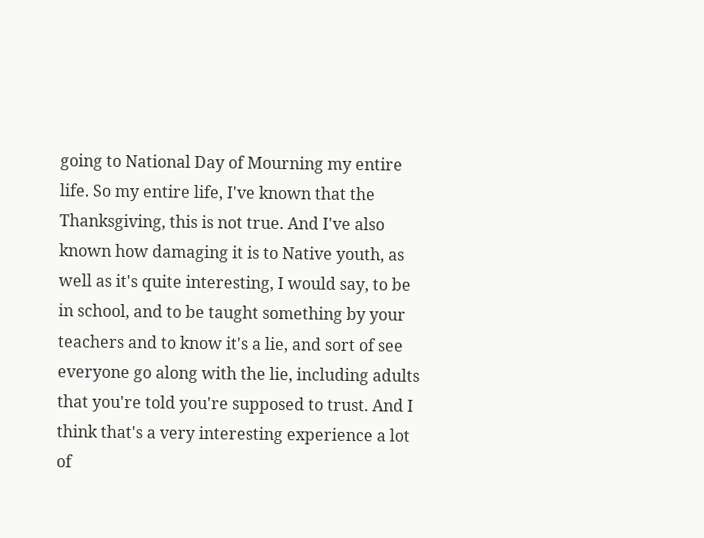going to National Day of Mourning my entire life. So my entire life, I've known that the Thanksgiving, this is not true. And I've also known how damaging it is to Native youth, as well as it's quite interesting, I would say, to be in school, and to be taught something by your teachers and to know it's a lie, and sort of see everyone go along with the lie, including adults that you're told you're supposed to trust. And I think that's a very interesting experience a lot of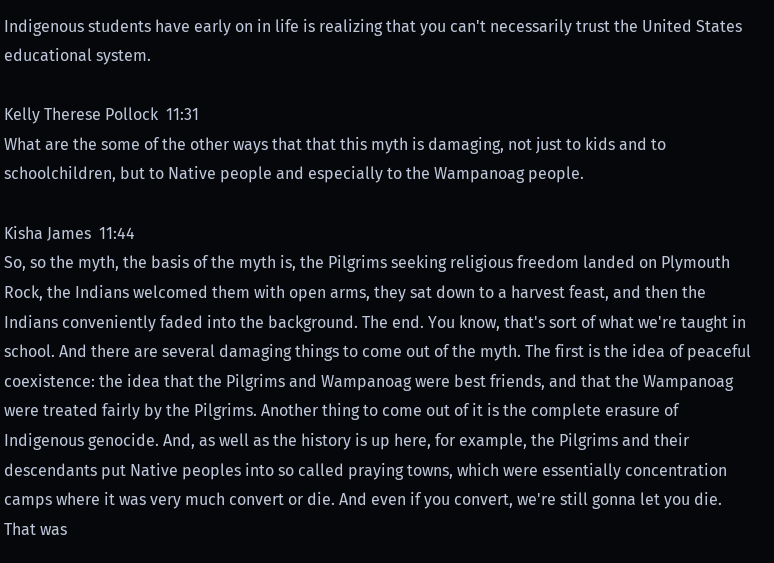Indigenous students have early on in life is realizing that you can't necessarily trust the United States educational system.

Kelly Therese Pollock  11:31
What are the some of the other ways that that this myth is damaging, not just to kids and to schoolchildren, but to Native people and especially to the Wampanoag people.

Kisha James  11:44
So, so the myth, the basis of the myth is, the Pilgrims seeking religious freedom landed on Plymouth Rock, the Indians welcomed them with open arms, they sat down to a harvest feast, and then the Indians conveniently faded into the background. The end. You know, that's sort of what we're taught in school. And there are several damaging things to come out of the myth. The first is the idea of peaceful coexistence: the idea that the Pilgrims and Wampanoag were best friends, and that the Wampanoag were treated fairly by the Pilgrims. Another thing to come out of it is the complete erasure of Indigenous genocide. And, as well as the history is up here, for example, the Pilgrims and their descendants put Native peoples into so called praying towns, which were essentially concentration camps where it was very much convert or die. And even if you convert, we're still gonna let you die. That was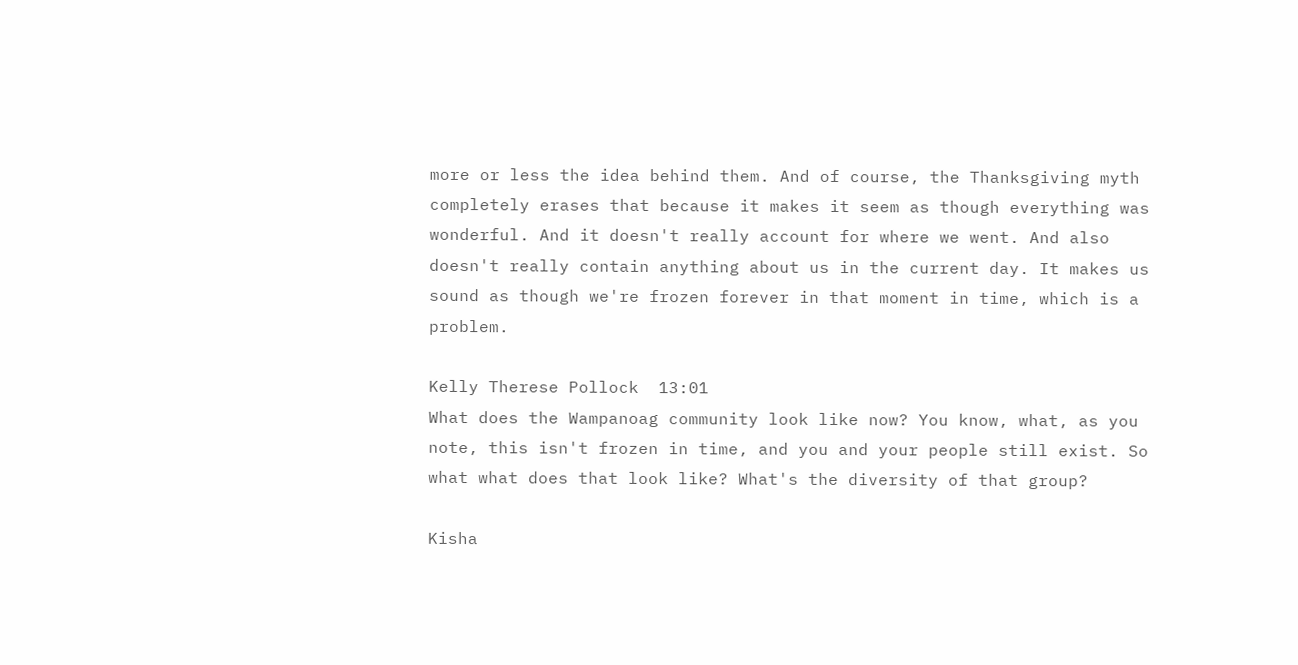more or less the idea behind them. And of course, the Thanksgiving myth completely erases that because it makes it seem as though everything was wonderful. And it doesn't really account for where we went. And also doesn't really contain anything about us in the current day. It makes us sound as though we're frozen forever in that moment in time, which is a problem.

Kelly Therese Pollock  13:01
What does the Wampanoag community look like now? You know, what, as you note, this isn't frozen in time, and you and your people still exist. So what what does that look like? What's the diversity of that group?

Kisha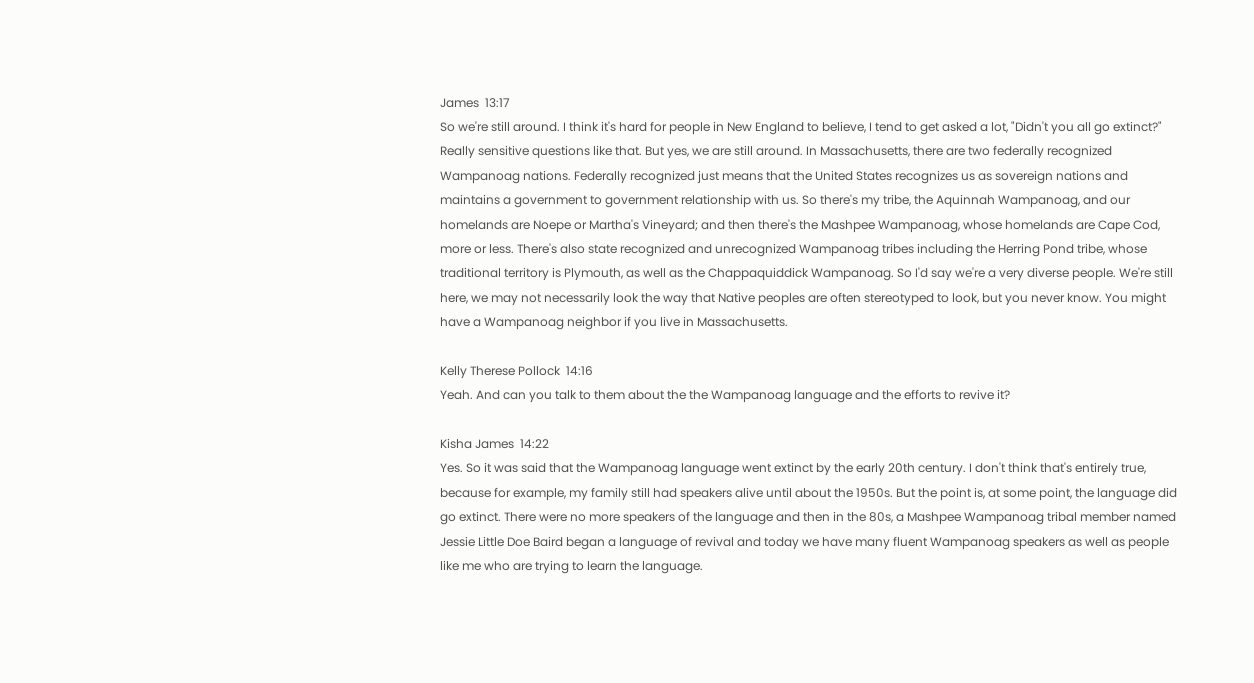James  13:17
So we're still around. I think it's hard for people in New England to believe, I tend to get asked a lot, "Didn't you all go extinct?" Really sensitive questions like that. But yes, we are still around. In Massachusetts, there are two federally recognized Wampanoag nations. Federally recognized just means that the United States recognizes us as sovereign nations and maintains a government to government relationship with us. So there's my tribe, the Aquinnah Wampanoag, and our homelands are Noepe or Martha's Vineyard; and then there's the Mashpee Wampanoag, whose homelands are Cape Cod, more or less. There's also state recognized and unrecognized Wampanoag tribes including the Herring Pond tribe, whose traditional territory is Plymouth, as well as the Chappaquiddick Wampanoag. So I'd say we're a very diverse people. We're still here, we may not necessarily look the way that Native peoples are often stereotyped to look, but you never know. You might have a Wampanoag neighbor if you live in Massachusetts.

Kelly Therese Pollock  14:16
Yeah. And can you talk to them about the the Wampanoag language and the efforts to revive it?

Kisha James  14:22
Yes. So it was said that the Wampanoag language went extinct by the early 20th century. I don't think that's entirely true, because for example, my family still had speakers alive until about the 1950s. But the point is, at some point, the language did go extinct. There were no more speakers of the language and then in the 80s, a Mashpee Wampanoag tribal member named Jessie Little Doe Baird began a language of revival and today we have many fluent Wampanoag speakers as well as people like me who are trying to learn the language.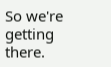So we're getting there.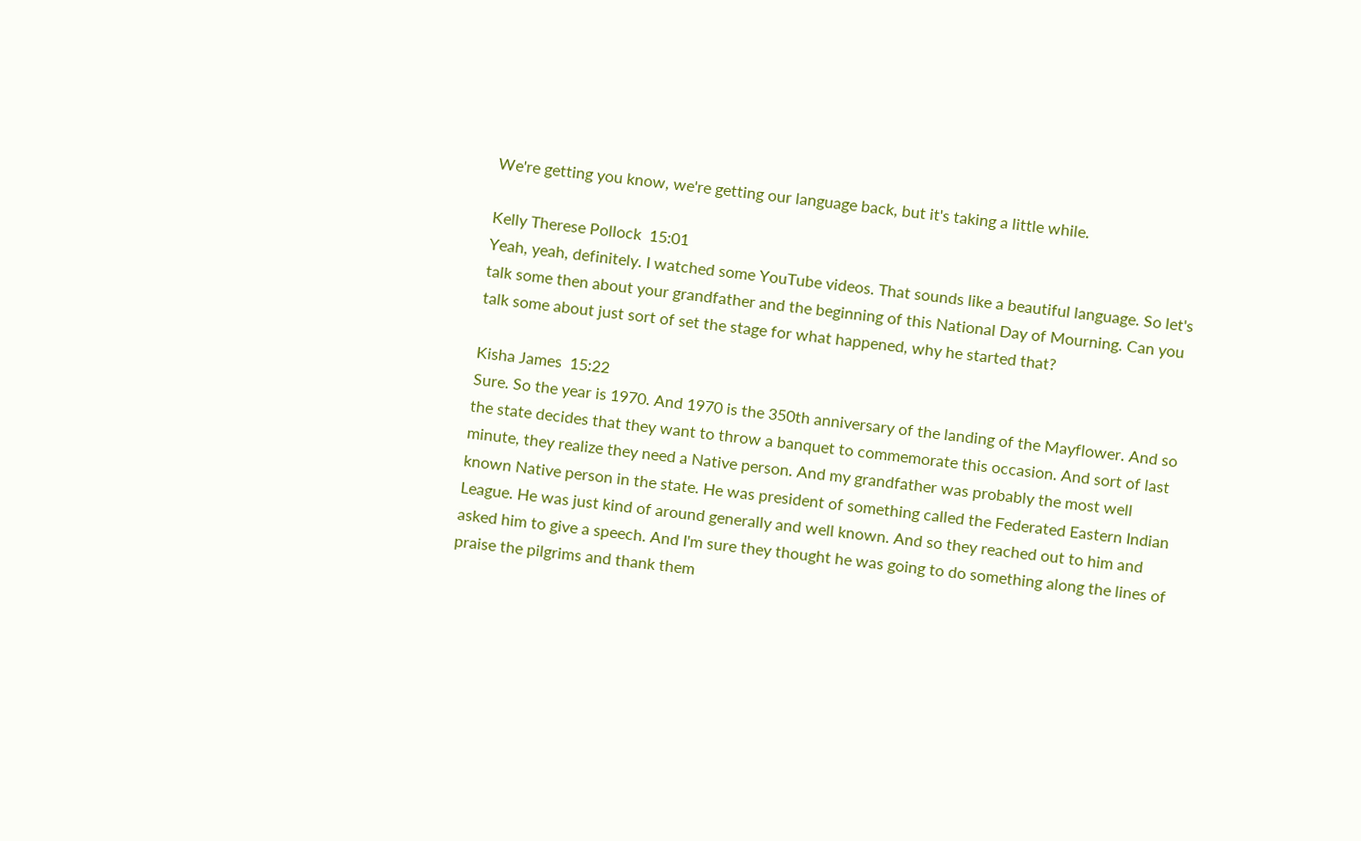We're getting you know, we're getting our language back, but it's taking a little while.

Kelly Therese Pollock  15:01
Yeah, yeah, definitely. I watched some YouTube videos. That sounds like a beautiful language. So let's talk some then about your grandfather and the beginning of this National Day of Mourning. Can you talk some about just sort of set the stage for what happened, why he started that?

Kisha James  15:22
Sure. So the year is 1970. And 1970 is the 350th anniversary of the landing of the Mayflower. And so the state decides that they want to throw a banquet to commemorate this occasion. And sort of last minute, they realize they need a Native person. And my grandfather was probably the most well known Native person in the state. He was president of something called the Federated Eastern Indian League. He was just kind of around generally and well known. And so they reached out to him and asked him to give a speech. And I'm sure they thought he was going to do something along the lines of praise the pilgrims and thank them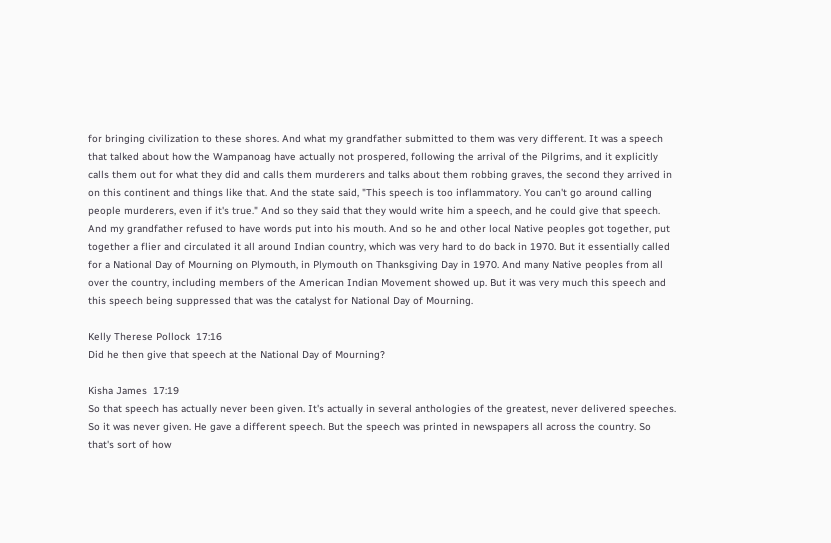for bringing civilization to these shores. And what my grandfather submitted to them was very different. It was a speech that talked about how the Wampanoag have actually not prospered, following the arrival of the Pilgrims, and it explicitly calls them out for what they did and calls them murderers and talks about them robbing graves, the second they arrived in on this continent and things like that. And the state said, "This speech is too inflammatory. You can't go around calling people murderers, even if it's true." And so they said that they would write him a speech, and he could give that speech. And my grandfather refused to have words put into his mouth. And so he and other local Native peoples got together, put together a flier and circulated it all around Indian country, which was very hard to do back in 1970. But it essentially called for a National Day of Mourning on Plymouth, in Plymouth on Thanksgiving Day in 1970. And many Native peoples from all over the country, including members of the American Indian Movement showed up. But it was very much this speech and this speech being suppressed that was the catalyst for National Day of Mourning.

Kelly Therese Pollock  17:16
Did he then give that speech at the National Day of Mourning?

Kisha James  17:19
So that speech has actually never been given. It's actually in several anthologies of the greatest, never delivered speeches. So it was never given. He gave a different speech. But the speech was printed in newspapers all across the country. So that's sort of how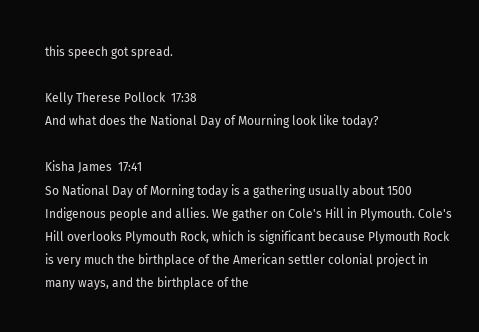this speech got spread.

Kelly Therese Pollock  17:38
And what does the National Day of Mourning look like today?

Kisha James  17:41
So National Day of Morning today is a gathering usually about 1500 Indigenous people and allies. We gather on Cole's Hill in Plymouth. Cole's Hill overlooks Plymouth Rock, which is significant because Plymouth Rock is very much the birthplace of the American settler colonial project in many ways, and the birthplace of the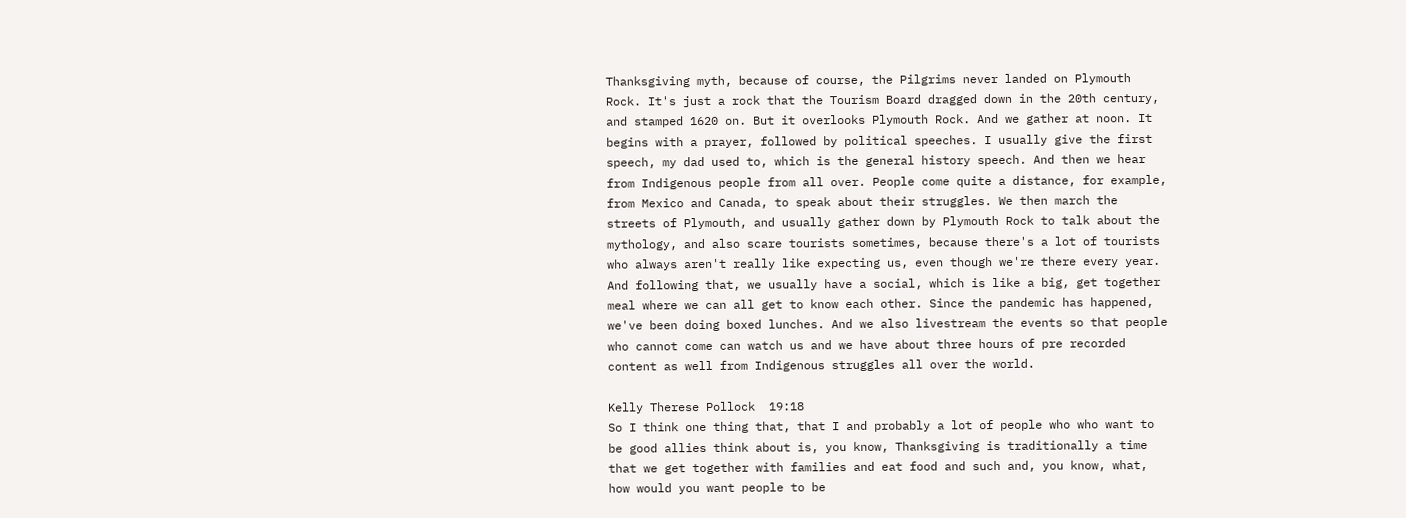Thanksgiving myth, because of course, the Pilgrims never landed on Plymouth Rock. It's just a rock that the Tourism Board dragged down in the 20th century, and stamped 1620 on. But it overlooks Plymouth Rock. And we gather at noon. It begins with a prayer, followed by political speeches. I usually give the first speech, my dad used to, which is the general history speech. And then we hear from Indigenous people from all over. People come quite a distance, for example, from Mexico and Canada, to speak about their struggles. We then march the streets of Plymouth, and usually gather down by Plymouth Rock to talk about the mythology, and also scare tourists sometimes, because there's a lot of tourists who always aren't really like expecting us, even though we're there every year. And following that, we usually have a social, which is like a big, get together meal where we can all get to know each other. Since the pandemic has happened, we've been doing boxed lunches. And we also livestream the events so that people who cannot come can watch us and we have about three hours of pre recorded content as well from Indigenous struggles all over the world.

Kelly Therese Pollock  19:18
So I think one thing that, that I and probably a lot of people who who want to be good allies think about is, you know, Thanksgiving is traditionally a time that we get together with families and eat food and such and, you know, what, how would you want people to be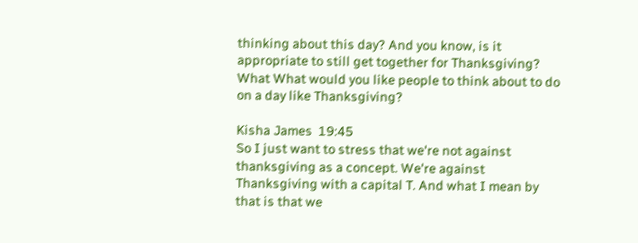thinking about this day? And you know, is it appropriate to still get together for Thanksgiving? What What would you like people to think about to do on a day like Thanksgiving?

Kisha James  19:45
So I just want to stress that we're not against thanksgiving as a concept. We're against Thanksgiving with a capital T. And what I mean by that is that we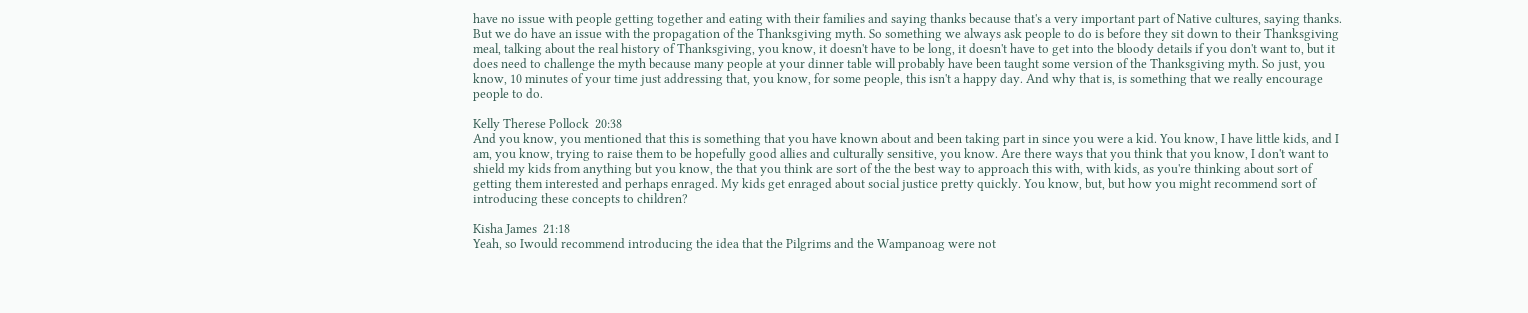have no issue with people getting together and eating with their families and saying thanks because that's a very important part of Native cultures, saying thanks. But we do have an issue with the propagation of the Thanksgiving myth. So something we always ask people to do is before they sit down to their Thanksgiving meal, talking about the real history of Thanksgiving, you know, it doesn't have to be long, it doesn't have to get into the bloody details if you don't want to, but it does need to challenge the myth because many people at your dinner table will probably have been taught some version of the Thanksgiving myth. So just, you know, 10 minutes of your time just addressing that, you know, for some people, this isn't a happy day. And why that is, is something that we really encourage people to do.

Kelly Therese Pollock  20:38
And you know, you mentioned that this is something that you have known about and been taking part in since you were a kid. You know, I have little kids, and I am, you know, trying to raise them to be hopefully good allies and culturally sensitive, you know. Are there ways that you think that you know, I don't want to shield my kids from anything but you know, the that you think are sort of the the best way to approach this with, with kids, as you're thinking about sort of getting them interested and perhaps enraged. My kids get enraged about social justice pretty quickly. You know, but, but how you might recommend sort of introducing these concepts to children?

Kisha James  21:18
Yeah, so Iwould recommend introducing the idea that the Pilgrims and the Wampanoag were not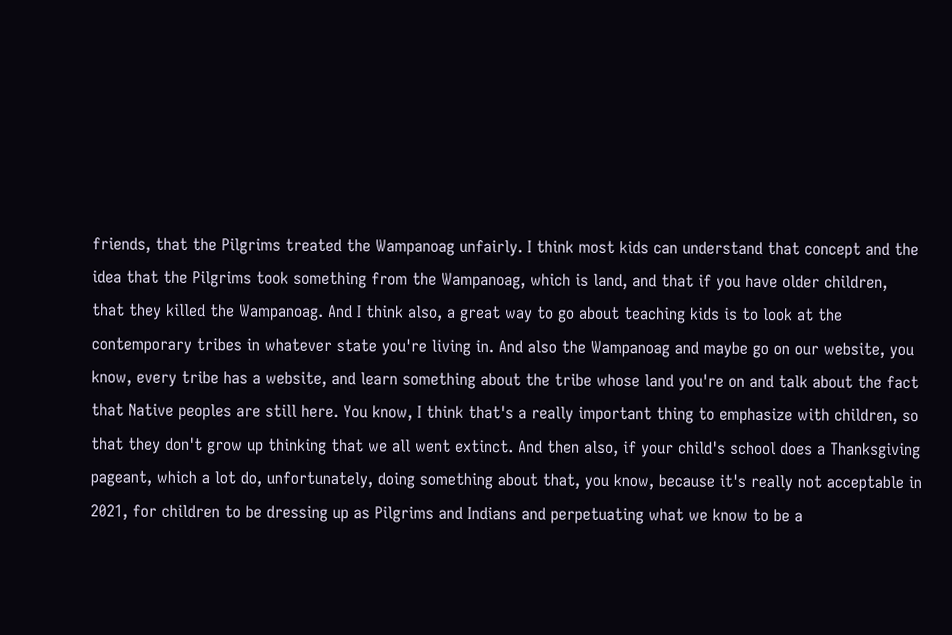friends, that the Pilgrims treated the Wampanoag unfairly. I think most kids can understand that concept and the idea that the Pilgrims took something from the Wampanoag, which is land, and that if you have older children, that they killed the Wampanoag. And I think also, a great way to go about teaching kids is to look at the contemporary tribes in whatever state you're living in. And also the Wampanoag and maybe go on our website, you know, every tribe has a website, and learn something about the tribe whose land you're on and talk about the fact that Native peoples are still here. You know, I think that's a really important thing to emphasize with children, so that they don't grow up thinking that we all went extinct. And then also, if your child's school does a Thanksgiving pageant, which a lot do, unfortunately, doing something about that, you know, because it's really not acceptable in 2021, for children to be dressing up as Pilgrims and Indians and perpetuating what we know to be a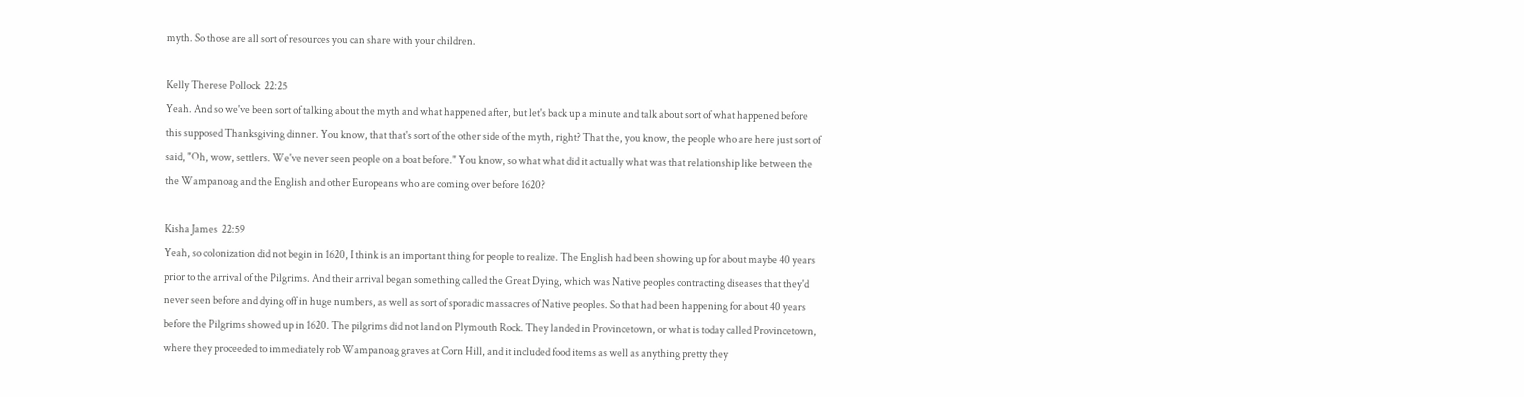myth. So those are all sort of resources you can share with your children.

Kelly Therese Pollock  22:25
Yeah. And so we've been sort of talking about the myth and what happened after, but let's back up a minute and talk about sort of what happened before this supposed Thanksgiving dinner. You know, that that's sort of the other side of the myth, right? That the, you know, the people who are here just sort of said, "Oh, wow, settlers. We've never seen people on a boat before." You know, so what what did it actually what was that relationship like between the the Wampanoag and the English and other Europeans who are coming over before 1620?

Kisha James  22:59
Yeah, so colonization did not begin in 1620, I think is an important thing for people to realize. The English had been showing up for about maybe 40 years prior to the arrival of the Pilgrims. And their arrival began something called the Great Dying, which was Native peoples contracting diseases that they'd never seen before and dying off in huge numbers, as well as sort of sporadic massacres of Native peoples. So that had been happening for about 40 years before the Pilgrims showed up in 1620. The pilgrims did not land on Plymouth Rock. They landed in Provincetown, or what is today called Provincetown, where they proceeded to immediately rob Wampanoag graves at Corn Hill, and it included food items as well as anything pretty they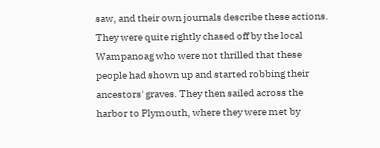saw, and their own journals describe these actions. They were quite rightly chased off by the local Wampanoag who were not thrilled that these people had shown up and started robbing their ancestors' graves. They then sailed across the harbor to Plymouth, where they were met by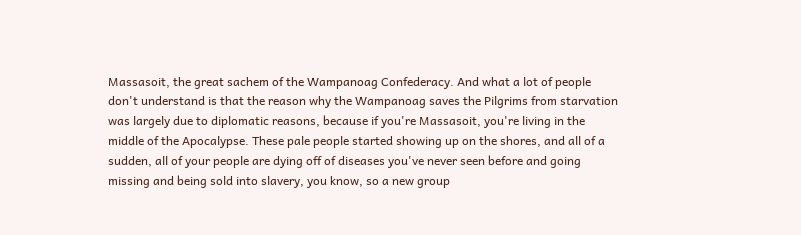Massasoit, the great sachem of the Wampanoag Confederacy. And what a lot of people don't understand is that the reason why the Wampanoag saves the Pilgrims from starvation was largely due to diplomatic reasons, because if you're Massasoit, you're living in the middle of the Apocalypse. These pale people started showing up on the shores, and all of a sudden, all of your people are dying off of diseases you've never seen before and going missing and being sold into slavery, you know, so a new group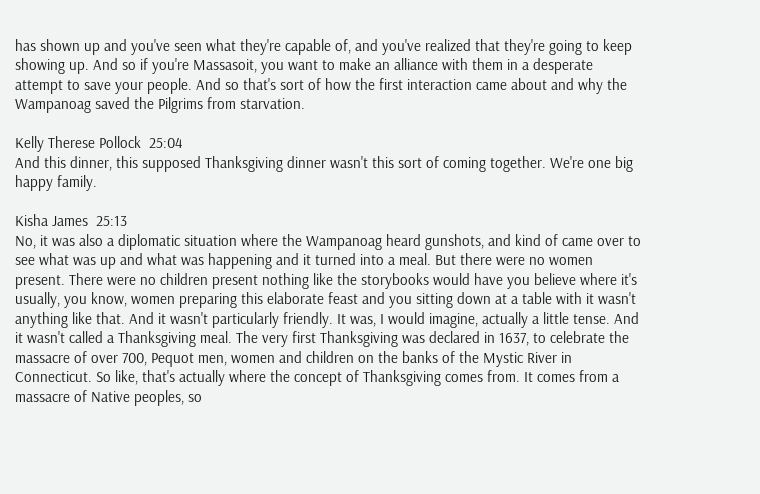has shown up and you've seen what they're capable of, and you've realized that they're going to keep showing up. And so if you're Massasoit, you want to make an alliance with them in a desperate attempt to save your people. And so that's sort of how the first interaction came about and why the Wampanoag saved the Pilgrims from starvation.

Kelly Therese Pollock  25:04
And this dinner, this supposed Thanksgiving dinner wasn't this sort of coming together. We're one big happy family.

Kisha James  25:13
No, it was also a diplomatic situation where the Wampanoag heard gunshots, and kind of came over to see what was up and what was happening and it turned into a meal. But there were no women present. There were no children present nothing like the storybooks would have you believe where it's usually, you know, women preparing this elaborate feast and you sitting down at a table with it wasn't anything like that. And it wasn't particularly friendly. It was, I would imagine, actually a little tense. And it wasn't called a Thanksgiving meal. The very first Thanksgiving was declared in 1637, to celebrate the massacre of over 700, Pequot men, women and children on the banks of the Mystic River in Connecticut. So like, that's actually where the concept of Thanksgiving comes from. It comes from a massacre of Native peoples, so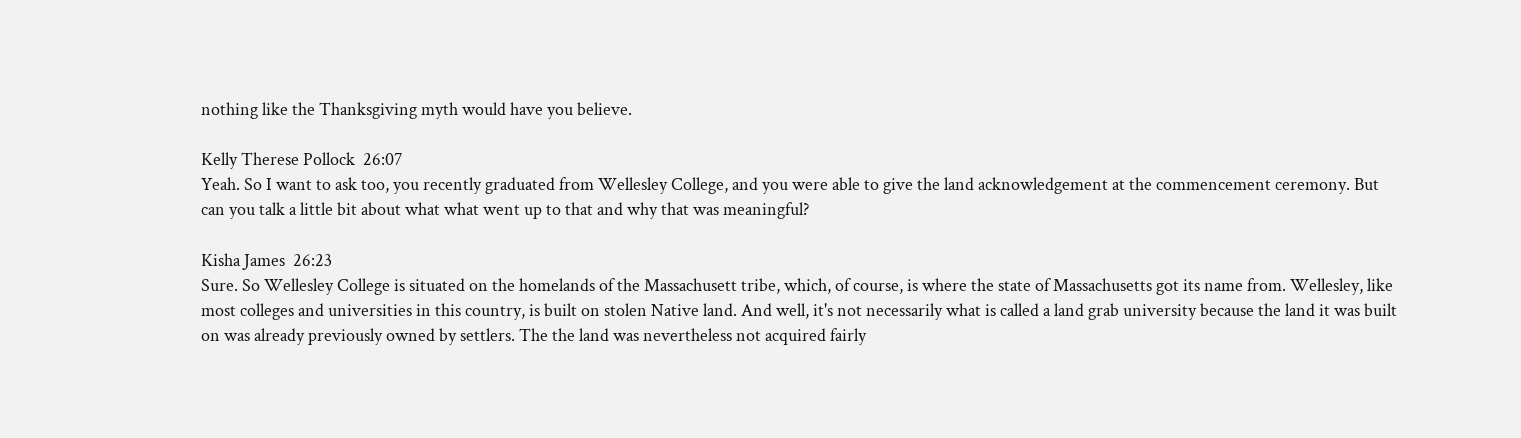nothing like the Thanksgiving myth would have you believe.

Kelly Therese Pollock  26:07
Yeah. So I want to ask too, you recently graduated from Wellesley College, and you were able to give the land acknowledgement at the commencement ceremony. But can you talk a little bit about what what went up to that and why that was meaningful?

Kisha James  26:23
Sure. So Wellesley College is situated on the homelands of the Massachusett tribe, which, of course, is where the state of Massachusetts got its name from. Wellesley, like most colleges and universities in this country, is built on stolen Native land. And well, it's not necessarily what is called a land grab university because the land it was built on was already previously owned by settlers. The the land was nevertheless not acquired fairly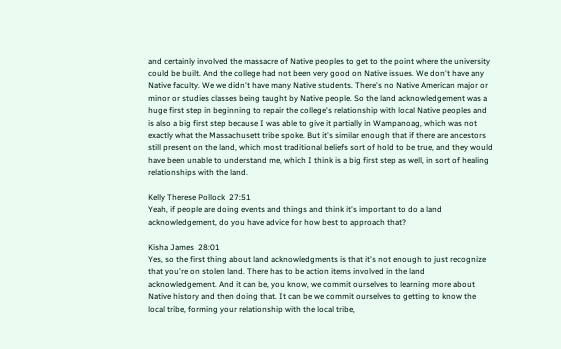and certainly involved the massacre of Native peoples to get to the point where the university could be built. And the college had not been very good on Native issues. We don't have any Native faculty. We we didn't have many Native students. There's no Native American major or minor or studies classes being taught by Native people. So the land acknowledgement was a huge first step in beginning to repair the college's relationship with local Native peoples and is also a big first step because I was able to give it partially in Wampanoag, which was not exactly what the Massachusett tribe spoke. But it's similar enough that if there are ancestors still present on the land, which most traditional beliefs sort of hold to be true, and they would have been unable to understand me, which I think is a big first step as well, in sort of healing relationships with the land.

Kelly Therese Pollock  27:51
Yeah, if people are doing events and things and think it's important to do a land acknowledgement, do you have advice for how best to approach that?

Kisha James  28:01
Yes, so the first thing about land acknowledgments is that it's not enough to just recognize that you're on stolen land. There has to be action items involved in the land acknowledgement. And it can be, you know, we commit ourselves to learning more about Native history and then doing that. It can be we commit ourselves to getting to know the local tribe, forming your relationship with the local tribe,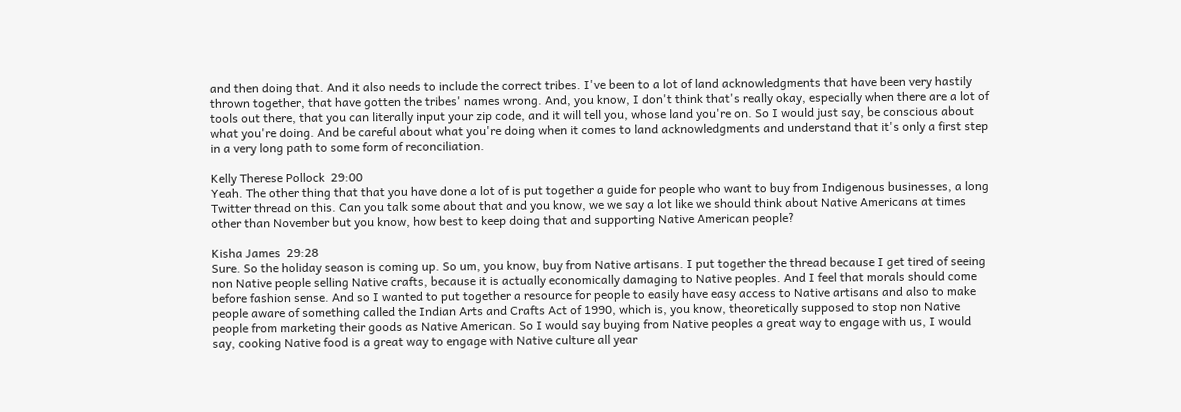and then doing that. And it also needs to include the correct tribes. I've been to a lot of land acknowledgments that have been very hastily thrown together, that have gotten the tribes' names wrong. And, you know, I don't think that's really okay, especially when there are a lot of tools out there, that you can literally input your zip code, and it will tell you, whose land you're on. So I would just say, be conscious about what you're doing. And be careful about what you're doing when it comes to land acknowledgments and understand that it's only a first step in a very long path to some form of reconciliation.

Kelly Therese Pollock  29:00
Yeah. The other thing that that you have done a lot of is put together a guide for people who want to buy from Indigenous businesses, a long Twitter thread on this. Can you talk some about that and you know, we we say a lot like we should think about Native Americans at times other than November but you know, how best to keep doing that and supporting Native American people?

Kisha James  29:28
Sure. So the holiday season is coming up. So um, you know, buy from Native artisans. I put together the thread because I get tired of seeing non Native people selling Native crafts, because it is actually economically damaging to Native peoples. And I feel that morals should come before fashion sense. And so I wanted to put together a resource for people to easily have easy access to Native artisans and also to make people aware of something called the Indian Arts and Crafts Act of 1990, which is, you know, theoretically supposed to stop non Native people from marketing their goods as Native American. So I would say buying from Native peoples a great way to engage with us, I would say, cooking Native food is a great way to engage with Native culture all year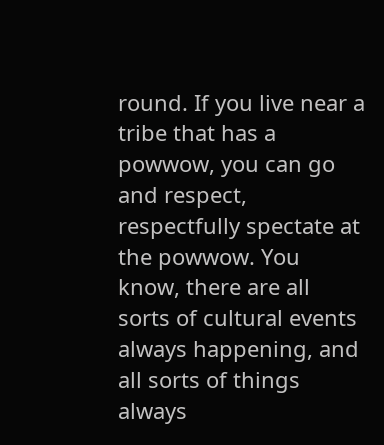round. If you live near a tribe that has a powwow, you can go and respect, respectfully spectate at the powwow. You know, there are all sorts of cultural events always happening, and all sorts of things always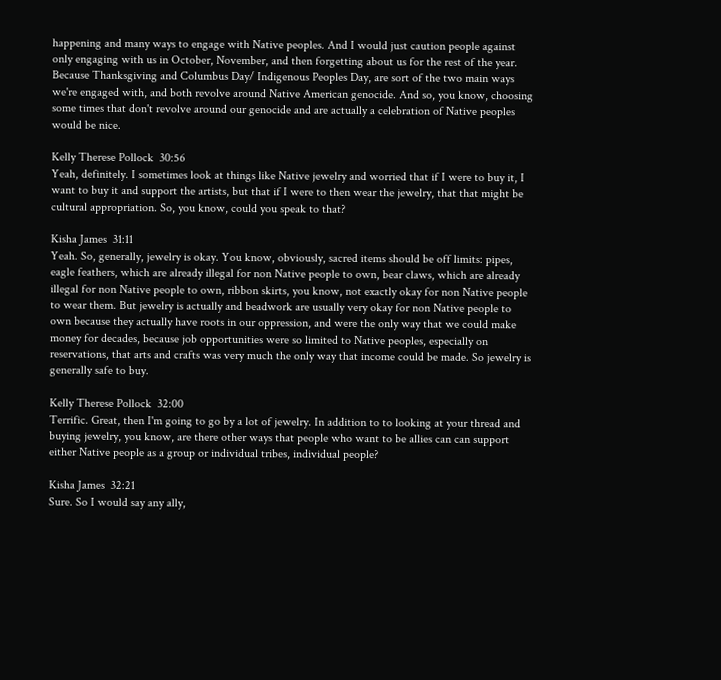happening and many ways to engage with Native peoples. And I would just caution people against only engaging with us in October, November, and then forgetting about us for the rest of the year. Because Thanksgiving and Columbus Day/ Indigenous Peoples Day, are sort of the two main ways we're engaged with, and both revolve around Native American genocide. And so, you know, choosing some times that don't revolve around our genocide and are actually a celebration of Native peoples would be nice.

Kelly Therese Pollock  30:56
Yeah, definitely. I sometimes look at things like Native jewelry and worried that if I were to buy it, I want to buy it and support the artists, but that if I were to then wear the jewelry, that that might be cultural appropriation. So, you know, could you speak to that?

Kisha James  31:11
Yeah. So, generally, jewelry is okay. You know, obviously, sacred items should be off limits: pipes, eagle feathers, which are already illegal for non Native people to own, bear claws, which are already illegal for non Native people to own, ribbon skirts, you know, not exactly okay for non Native people to wear them. But jewelry is actually and beadwork are usually very okay for non Native people to own because they actually have roots in our oppression, and were the only way that we could make money for decades, because job opportunities were so limited to Native peoples, especially on reservations, that arts and crafts was very much the only way that income could be made. So jewelry is generally safe to buy.

Kelly Therese Pollock  32:00
Terrific. Great, then I'm going to go by a lot of jewelry. In addition to to looking at your thread and buying jewelry, you know, are there other ways that people who want to be allies can can support either Native people as a group or individual tribes, individual people?

Kisha James  32:21
Sure. So I would say any ally,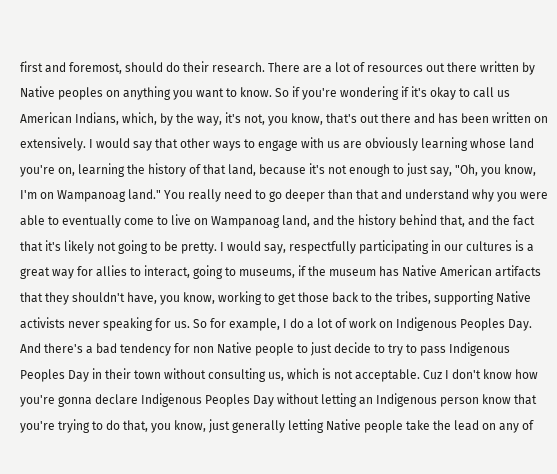first and foremost, should do their research. There are a lot of resources out there written by Native peoples on anything you want to know. So if you're wondering if it's okay to call us American Indians, which, by the way, it's not, you know, that's out there and has been written on extensively. I would say that other ways to engage with us are obviously learning whose land you're on, learning the history of that land, because it's not enough to just say, "Oh, you know, I'm on Wampanoag land." You really need to go deeper than that and understand why you were able to eventually come to live on Wampanoag land, and the history behind that, and the fact that it's likely not going to be pretty. I would say, respectfully participating in our cultures is a great way for allies to interact, going to museums, if the museum has Native American artifacts that they shouldn't have, you know, working to get those back to the tribes, supporting Native activists never speaking for us. So for example, I do a lot of work on Indigenous Peoples Day. And there's a bad tendency for non Native people to just decide to try to pass Indigenous Peoples Day in their town without consulting us, which is not acceptable. Cuz I don't know how you're gonna declare Indigenous Peoples Day without letting an Indigenous person know that you're trying to do that, you know, just generally letting Native people take the lead on any of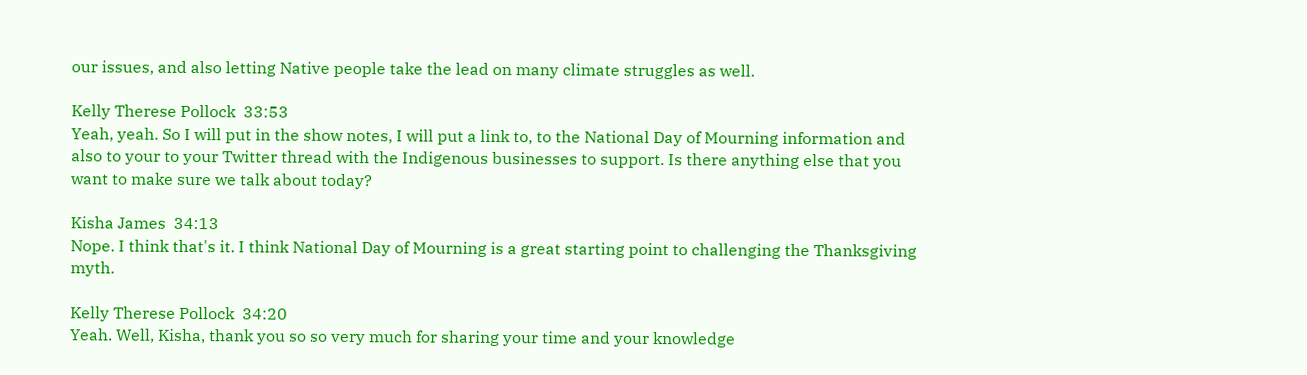our issues, and also letting Native people take the lead on many climate struggles as well.

Kelly Therese Pollock  33:53
Yeah, yeah. So I will put in the show notes, I will put a link to, to the National Day of Mourning information and also to your to your Twitter thread with the Indigenous businesses to support. Is there anything else that you want to make sure we talk about today?

Kisha James  34:13
Nope. I think that's it. I think National Day of Mourning is a great starting point to challenging the Thanksgiving myth.

Kelly Therese Pollock  34:20
Yeah. Well, Kisha, thank you so so very much for sharing your time and your knowledge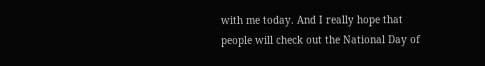with me today. And I really hope that people will check out the National Day of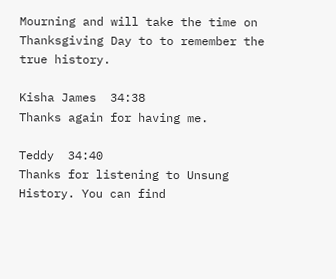Mourning and will take the time on Thanksgiving Day to to remember the true history.

Kisha James  34:38
Thanks again for having me.

Teddy  34:40
Thanks for listening to Unsung History. You can find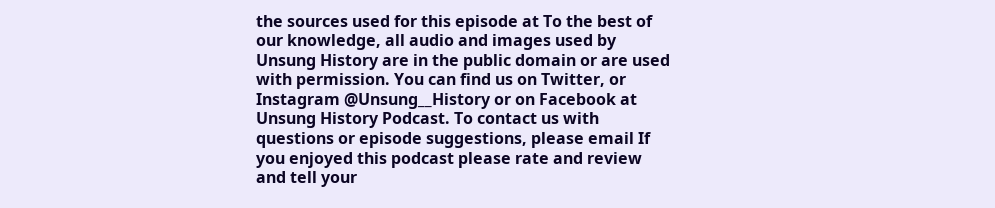the sources used for this episode at To the best of our knowledge, all audio and images used by Unsung History are in the public domain or are used with permission. You can find us on Twitter, or Instagram @Unsung__History or on Facebook at Unsung History Podcast. To contact us with questions or episode suggestions, please email If you enjoyed this podcast please rate and review and tell your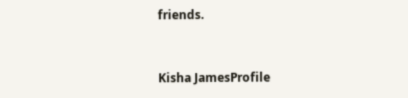friends.


Kisha JamesProfile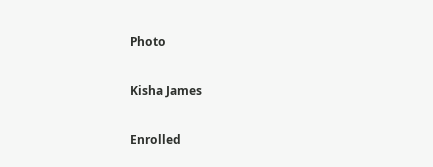Photo

Kisha James

Enrolled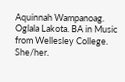Aquinnah Wampanoag. Oglala Lakota. BA in Music from Wellesley College. She/her.